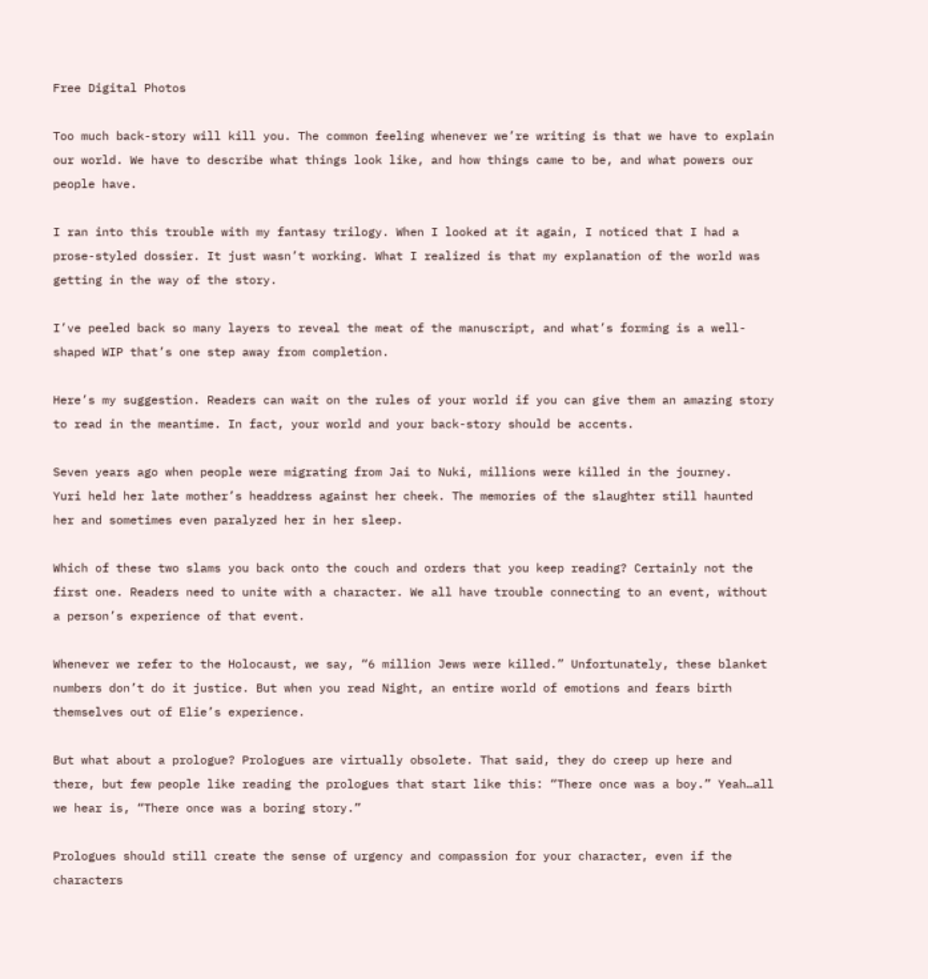Free Digital Photos

Too much back-story will kill you. The common feeling whenever we’re writing is that we have to explain our world. We have to describe what things look like, and how things came to be, and what powers our people have.

I ran into this trouble with my fantasy trilogy. When I looked at it again, I noticed that I had a prose-styled dossier. It just wasn’t working. What I realized is that my explanation of the world was getting in the way of the story.

I’ve peeled back so many layers to reveal the meat of the manuscript, and what’s forming is a well-shaped WIP that’s one step away from completion.

Here’s my suggestion. Readers can wait on the rules of your world if you can give them an amazing story to read in the meantime. In fact, your world and your back-story should be accents.

Seven years ago when people were migrating from Jai to Nuki, millions were killed in the journey.
Yuri held her late mother’s headdress against her cheek. The memories of the slaughter still haunted her and sometimes even paralyzed her in her sleep.

Which of these two slams you back onto the couch and orders that you keep reading? Certainly not the first one. Readers need to unite with a character. We all have trouble connecting to an event, without a person’s experience of that event.

Whenever we refer to the Holocaust, we say, “6 million Jews were killed.” Unfortunately, these blanket numbers don’t do it justice. But when you read Night, an entire world of emotions and fears birth themselves out of Elie’s experience.

But what about a prologue? Prologues are virtually obsolete. That said, they do creep up here and there, but few people like reading the prologues that start like this: “There once was a boy.” Yeah…all we hear is, “There once was a boring story.”

Prologues should still create the sense of urgency and compassion for your character, even if the characters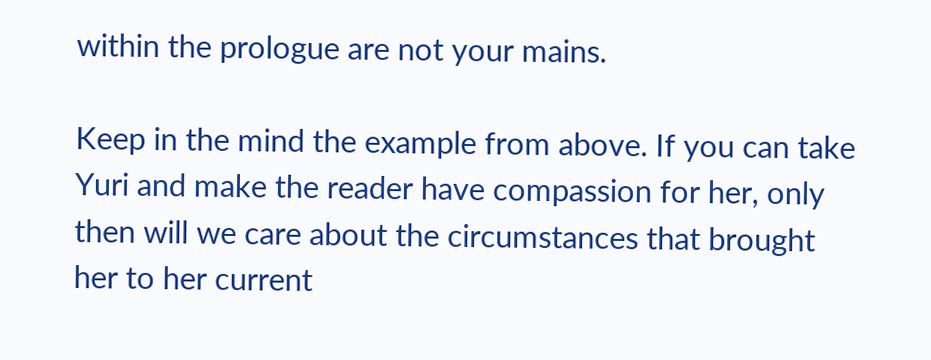within the prologue are not your mains.

Keep in the mind the example from above. If you can take Yuri and make the reader have compassion for her, only then will we care about the circumstances that brought her to her current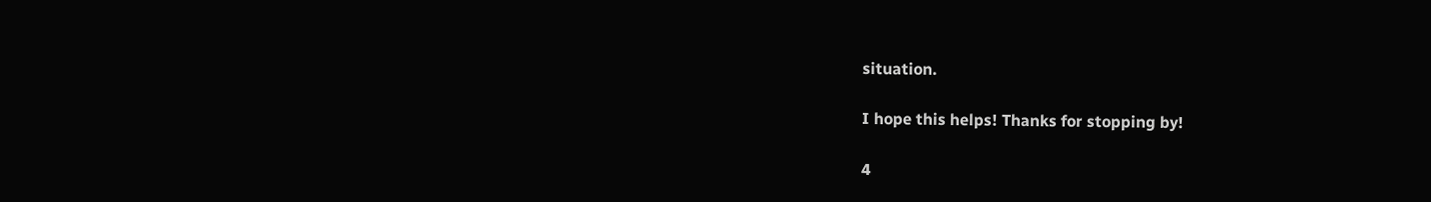situation.

I hope this helps! Thanks for stopping by!

4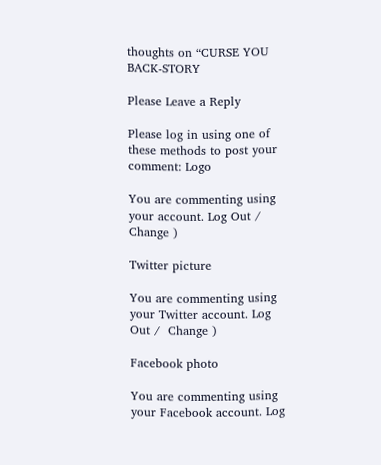thoughts on “CURSE YOU BACK-STORY

Please Leave a Reply

Please log in using one of these methods to post your comment: Logo

You are commenting using your account. Log Out /  Change )

Twitter picture

You are commenting using your Twitter account. Log Out /  Change )

Facebook photo

You are commenting using your Facebook account. Log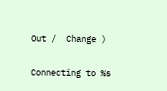Out /  Change )

Connecting to %s